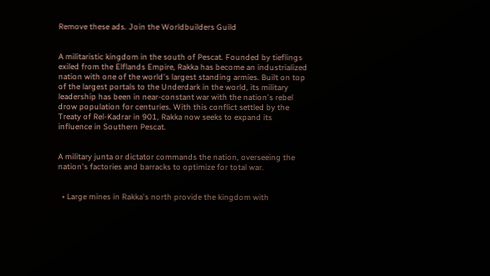Remove these ads. Join the Worldbuilders Guild


A militaristic kingdom in the south of Pescat. Founded by tieflings exiled from the Elflands Empire, Rakka has become an industrialized nation with one of the world's largest standing armies. Built on top of the largest portals to the Underdark in the world, its military leadership has been in near-constant war with the nation's rebel drow population for centuries. With this conflict settled by the Treaty of Rel-Kadrar in 901, Rakka now seeks to expand its influence in Southern Pescat.


A military junta or dictator commands the nation, overseeing the nation's factories and barracks to optimize for total war.


  • Large mines in Rakka's north provide the kingdom with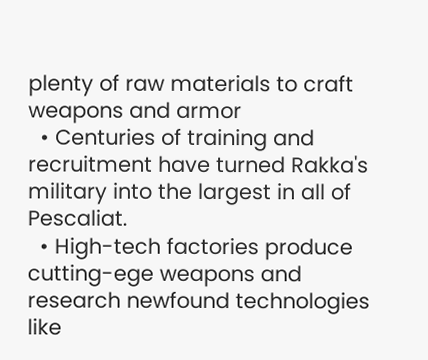plenty of raw materials to craft weapons and armor
  • Centuries of training and recruitment have turned Rakka's military into the largest in all of Pescaliat.
  • High-tech factories produce cutting-ege weapons and research newfound technologies like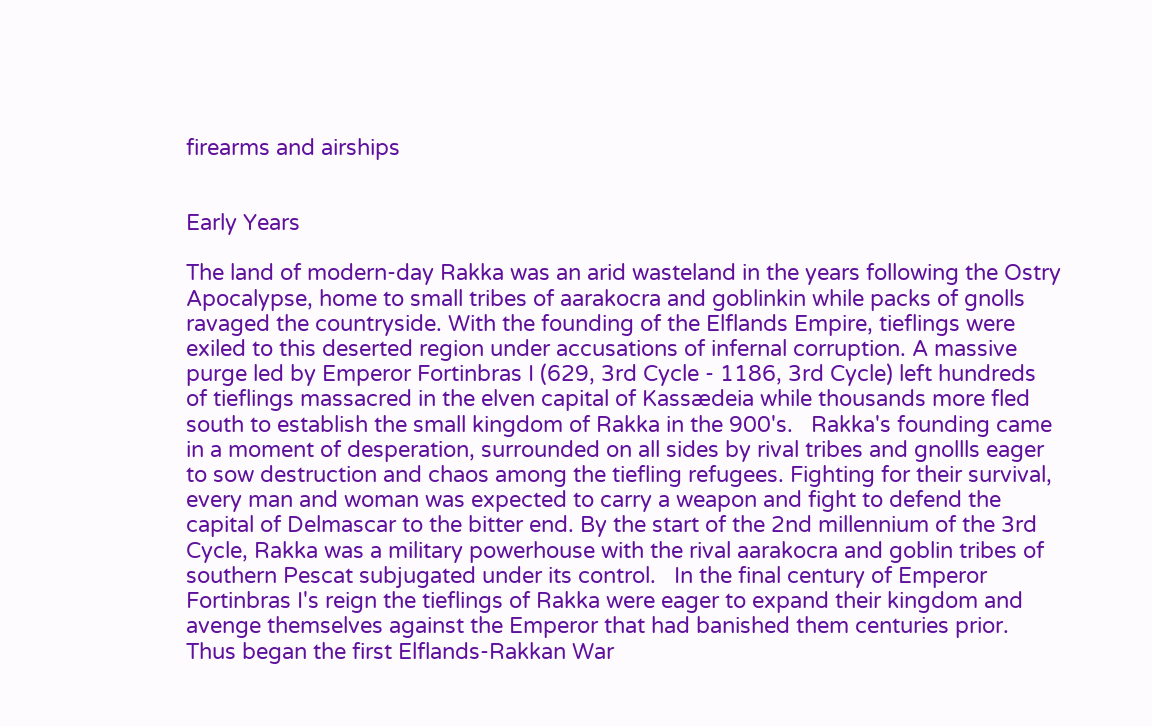firearms and airships


Early Years

The land of modern-day Rakka was an arid wasteland in the years following the Ostry Apocalypse, home to small tribes of aarakocra and goblinkin while packs of gnolls ravaged the countryside. With the founding of the Elflands Empire, tieflings were exiled to this deserted region under accusations of infernal corruption. A massive purge led by Emperor Fortinbras I (629, 3rd Cycle - 1186, 3rd Cycle) left hundreds of tieflings massacred in the elven capital of Kassædeia while thousands more fled south to establish the small kingdom of Rakka in the 900's.   Rakka's founding came in a moment of desperation, surrounded on all sides by rival tribes and gnollls eager to sow destruction and chaos among the tiefling refugees. Fighting for their survival, every man and woman was expected to carry a weapon and fight to defend the capital of Delmascar to the bitter end. By the start of the 2nd millennium of the 3rd Cycle, Rakka was a military powerhouse with the rival aarakocra and goblin tribes of southern Pescat subjugated under its control.   In the final century of Emperor Fortinbras I's reign the tieflings of Rakka were eager to expand their kingdom and avenge themselves against the Emperor that had banished them centuries prior. Thus began the first Elflands-Rakkan War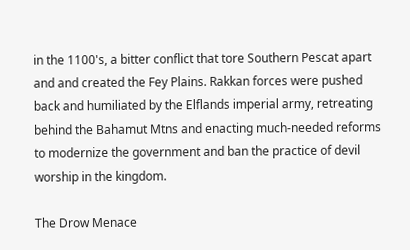in the 1100's, a bitter conflict that tore Southern Pescat apart and and created the Fey Plains. Rakkan forces were pushed back and humiliated by the Elflands imperial army, retreating behind the Bahamut Mtns and enacting much-needed reforms to modernize the government and ban the practice of devil worship in the kingdom.

The Drow Menace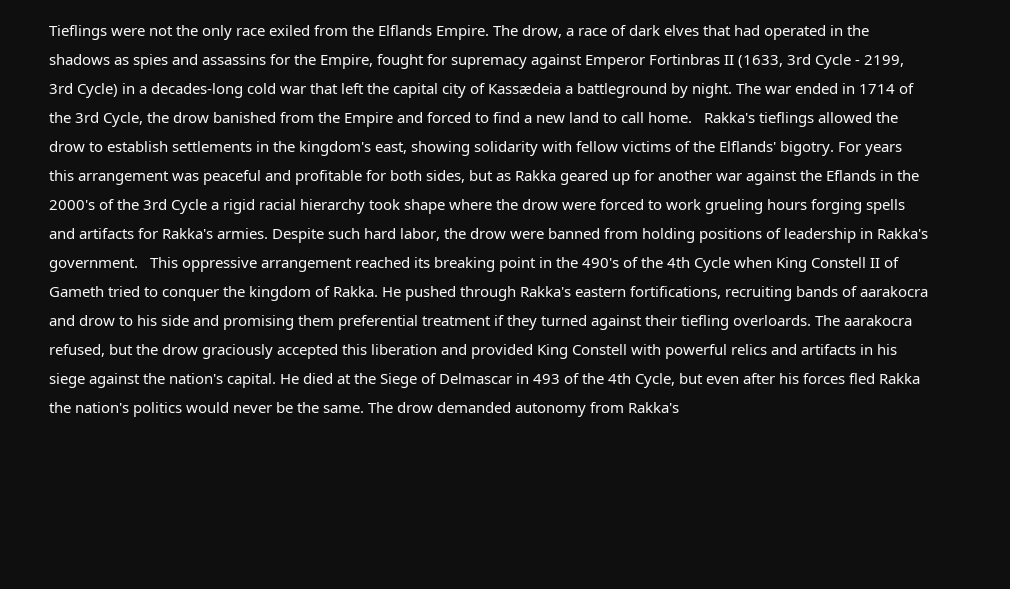Tieflings were not the only race exiled from the Elflands Empire. The drow, a race of dark elves that had operated in the shadows as spies and assassins for the Empire, fought for supremacy against Emperor Fortinbras II (1633, 3rd Cycle - 2199, 3rd Cycle) in a decades-long cold war that left the capital city of Kassædeia a battleground by night. The war ended in 1714 of the 3rd Cycle, the drow banished from the Empire and forced to find a new land to call home.   Rakka's tieflings allowed the drow to establish settlements in the kingdom's east, showing solidarity with fellow victims of the Elflands' bigotry. For years this arrangement was peaceful and profitable for both sides, but as Rakka geared up for another war against the Eflands in the 2000's of the 3rd Cycle a rigid racial hierarchy took shape where the drow were forced to work grueling hours forging spells and artifacts for Rakka's armies. Despite such hard labor, the drow were banned from holding positions of leadership in Rakka's government.   This oppressive arrangement reached its breaking point in the 490's of the 4th Cycle when King Constell II of Gameth tried to conquer the kingdom of Rakka. He pushed through Rakka's eastern fortifications, recruiting bands of aarakocra and drow to his side and promising them preferential treatment if they turned against their tiefling overloards. The aarakocra refused, but the drow graciously accepted this liberation and provided King Constell with powerful relics and artifacts in his siege against the nation's capital. He died at the Siege of Delmascar in 493 of the 4th Cycle, but even after his forces fled Rakka the nation's politics would never be the same. The drow demanded autonomy from Rakka's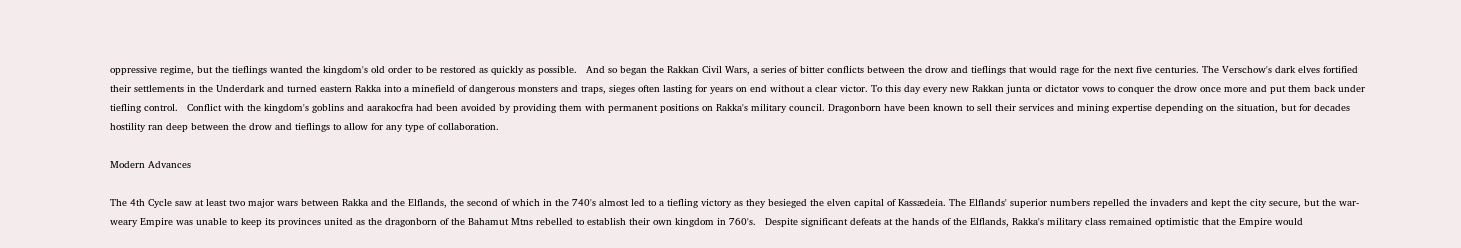oppressive regime, but the tieflings wanted the kingdom's old order to be restored as quickly as possible.   And so began the Rakkan Civil Wars, a series of bitter conflicts between the drow and tieflings that would rage for the next five centuries. The Verschow's dark elves fortified their settlements in the Underdark and turned eastern Rakka into a minefield of dangerous monsters and traps, sieges often lasting for years on end without a clear victor. To this day every new Rakkan junta or dictator vows to conquer the drow once more and put them back under tiefling control.   Conflict with the kingdom's goblins and aarakocfra had been avoided by providing them with permanent positions on Rakka's military council. Dragonborn have been known to sell their services and mining expertise depending on the situation, but for decades hostility ran deep between the drow and tieflings to allow for any type of collaboration.

Modern Advances

The 4th Cycle saw at least two major wars between Rakka and the Elflands, the second of which in the 740's almost led to a tiefling victory as they besieged the elven capital of Kassædeia. The Elflands' superior numbers repelled the invaders and kept the city secure, but the war-weary Empire was unable to keep its provinces united as the dragonborn of the Bahamut Mtns rebelled to establish their own kingdom in 760's.   Despite significant defeats at the hands of the Elflands, Rakka's military class remained optimistic that the Empire would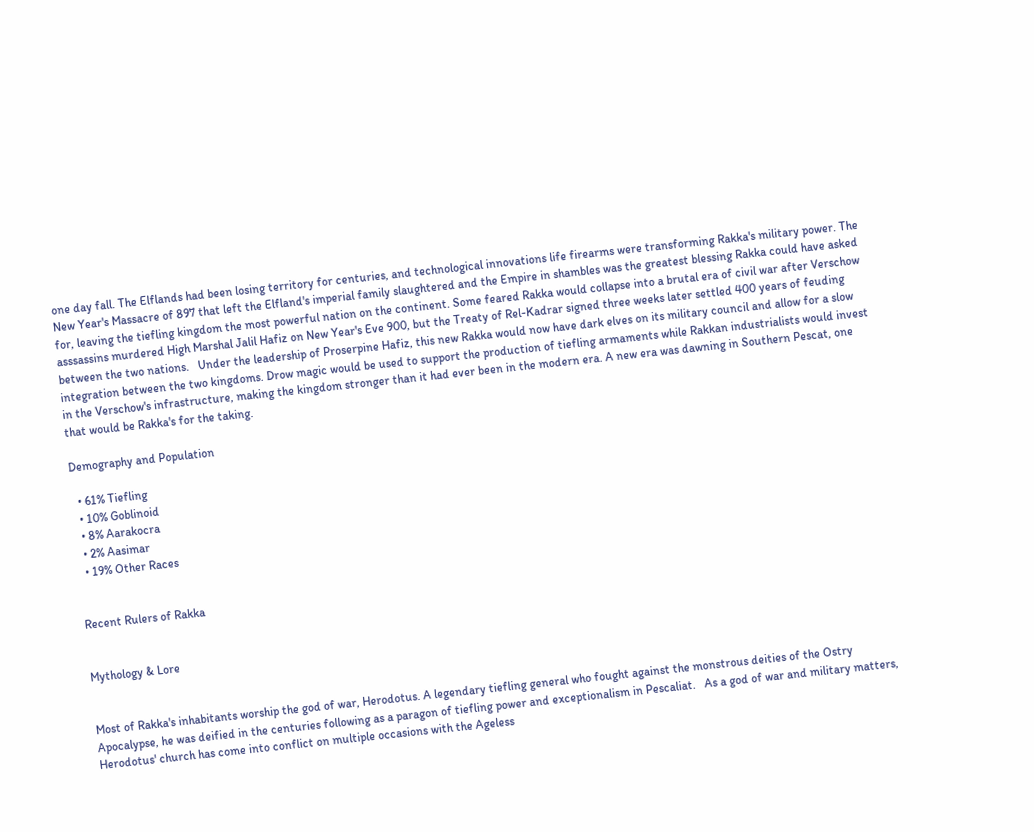one day fall. The Elflands had been losing territory for centuries, and technological innovations life firearms were transforming Rakka's military power. The New Year's Massacre of 897 that left the Elfland's imperial family slaughtered and the Empire in shambles was the greatest blessing Rakka could have asked for, leaving the tiefling kingdom the most powerful nation on the continent. Some feared Rakka would collapse into a brutal era of civil war after Verschow asssassins murdered High Marshal Jalil Hafiz on New Year's Eve 900, but the Treaty of Rel-Kadrar signed three weeks later settled 400 years of feuding between the two nations.   Under the leadership of Proserpine Hafiz, this new Rakka would now have dark elves on its military council and allow for a slow integration between the two kingdoms. Drow magic would be used to support the production of tiefling armaments while Rakkan industrialists would invest in the Verschow's infrastructure, making the kingdom stronger than it had ever been in the modern era. A new era was dawning in Southern Pescat, one that would be Rakka's for the taking.

Demography and Population

  • 61% Tiefling
  • 10% Goblinoid
  • 8% Aarakocra
  • 2% Aasimar
  • 19% Other Races


Recent Rulers of Rakka


Mythology & Lore


Most of Rakka's inhabitants worship the god of war, Herodotus. A legendary tiefling general who fought against the monstrous deities of the Ostry Apocalypse, he was deified in the centuries following as a paragon of tiefling power and exceptionalism in Pescaliat.   As a god of war and military matters, Herodotus' church has come into conflict on multiple occasions with the Ageless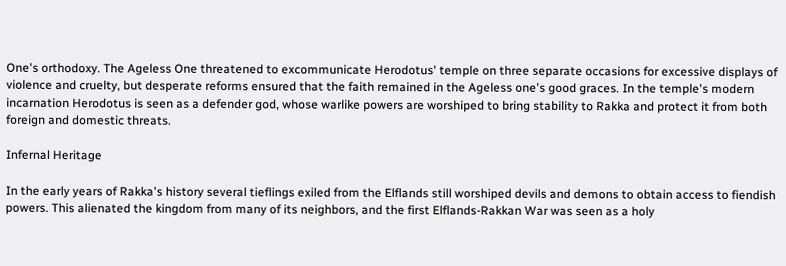One's orthodoxy. The Ageless One threatened to excommunicate Herodotus' temple on three separate occasions for excessive displays of violence and cruelty, but desperate reforms ensured that the faith remained in the Ageless one's good graces. In the temple's modern incarnation Herodotus is seen as a defender god, whose warlike powers are worshiped to bring stability to Rakka and protect it from both foreign and domestic threats.

Infernal Heritage

In the early years of Rakka's history several tieflings exiled from the Elflands still worshiped devils and demons to obtain access to fiendish powers. This alienated the kingdom from many of its neighbors, and the first Elflands-Rakkan War was seen as a holy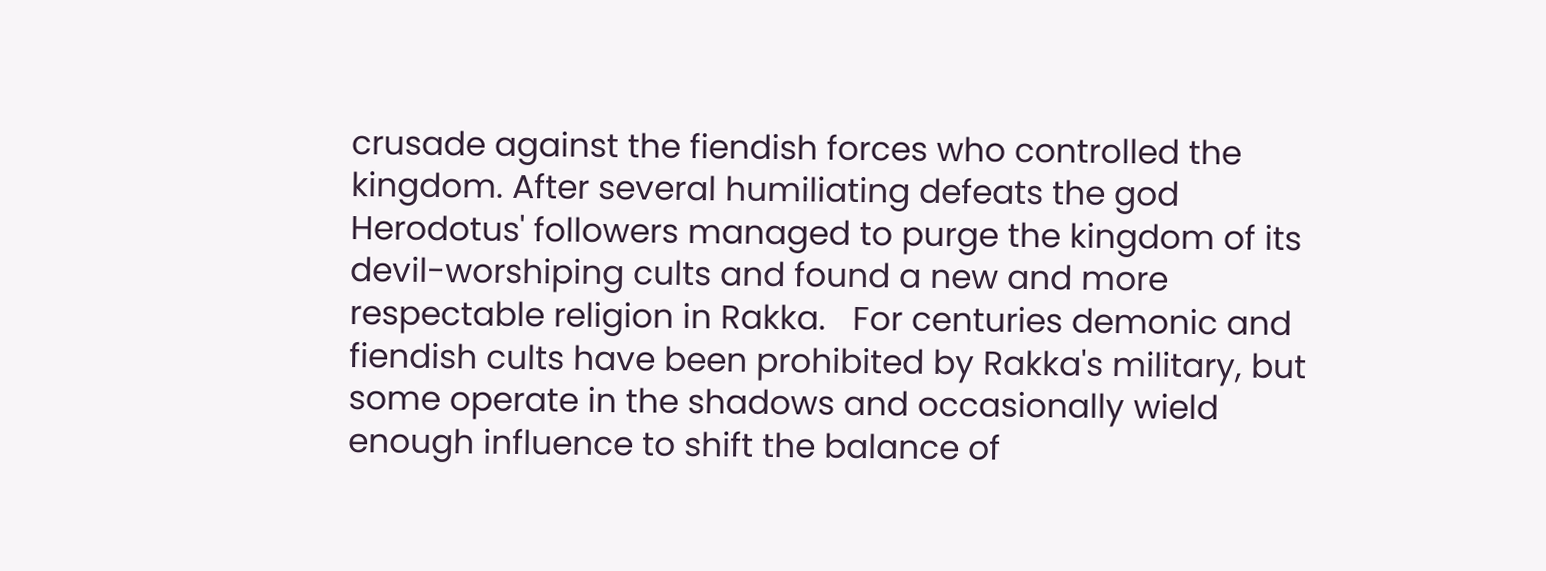crusade against the fiendish forces who controlled the kingdom. After several humiliating defeats the god Herodotus' followers managed to purge the kingdom of its devil-worshiping cults and found a new and more respectable religion in Rakka.   For centuries demonic and fiendish cults have been prohibited by Rakka's military, but some operate in the shadows and occasionally wield enough influence to shift the balance of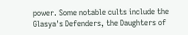power. Some notable cults include the Glasya's Defenders, the Daughters of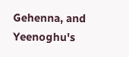Gehenna, and Yeenoghu's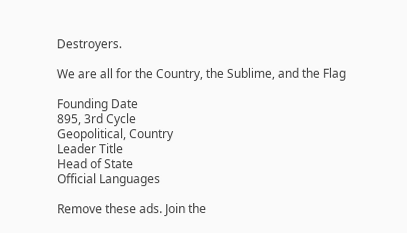Destroyers.

We are all for the Country, the Sublime, and the Flag

Founding Date
895, 3rd Cycle
Geopolitical, Country
Leader Title
Head of State
Official Languages

Remove these ads. Join the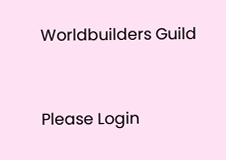Worldbuilders Guild


Please Login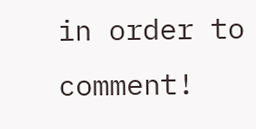in order to comment!